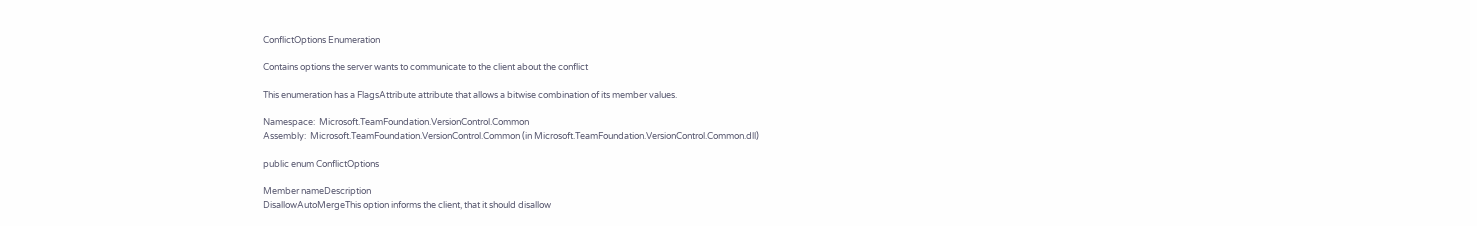ConflictOptions Enumeration

Contains options the server wants to communicate to the client about the conflict

This enumeration has a FlagsAttribute attribute that allows a bitwise combination of its member values.

Namespace:  Microsoft.TeamFoundation.VersionControl.Common
Assembly:  Microsoft.TeamFoundation.VersionControl.Common (in Microsoft.TeamFoundation.VersionControl.Common.dll)

public enum ConflictOptions

Member nameDescription
DisallowAutoMergeThis option informs the client, that it should disallow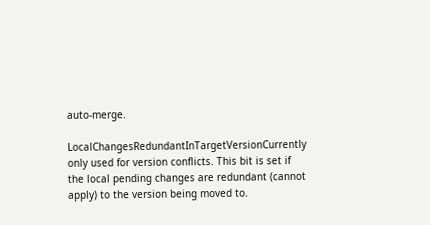auto-merge.

LocalChangesRedundantInTargetVersionCurrently only used for version conflicts. This bit is set if the local pending changes are redundant (cannot apply) to the version being moved to.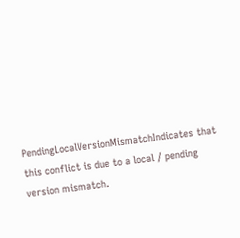PendingLocalVersionMismatchIndicates that this conflict is due to a local / pending version mismatch.